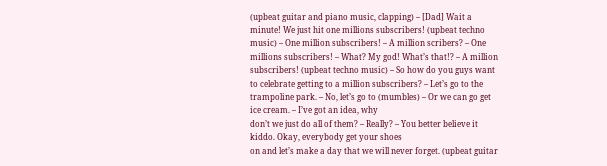(upbeat guitar and piano music, clapping) – [Dad] Wait a minute! We just hit one millions subscribers! (upbeat techno music) – One million subscribers! – A million scribers? – One millions subscribers! – What? My god! What’s that!? – A million subscribers! (upbeat techno music) – So how do you guys want
to celebrate getting to a million subscribers? – Let’s go to the trampoline park. – No, let’s go to (mumbles) – Or we can go get ice cream. – I’ve got an idea, why
don’t we just do all of them? – Really? – You better believe it kiddo. Okay, everybody get your shoes
on and let’s make a day that we will never forget. (upbeat guitar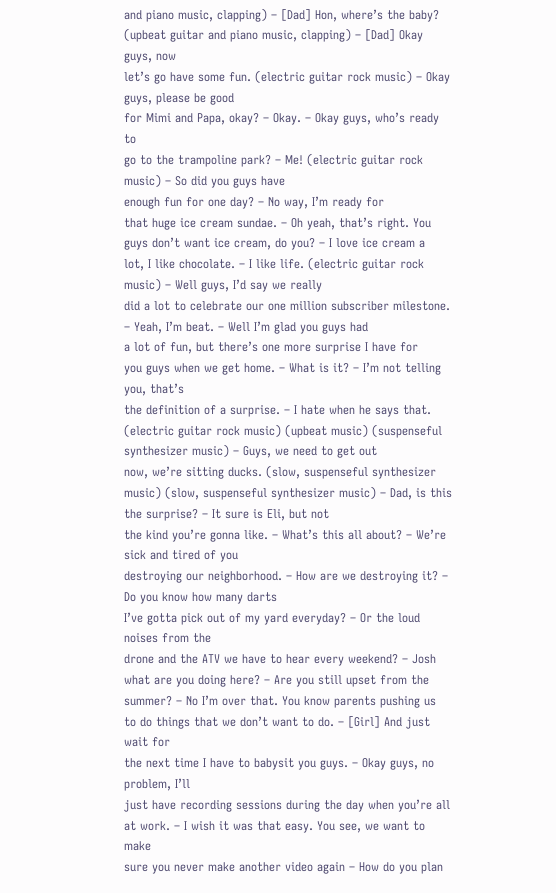and piano music, clapping) – [Dad] Hon, where’s the baby? (upbeat guitar and piano music, clapping) – [Dad] Okay guys, now
let’s go have some fun. (electric guitar rock music) – Okay guys, please be good
for Mimi and Papa, okay? – Okay. – Okay guys, who’s ready to
go to the trampoline park? – Me! (electric guitar rock music) – So did you guys have
enough fun for one day? – No way, I’m ready for
that huge ice cream sundae. – Oh yeah, that’s right. You guys don’t want ice cream, do you? – I love ice cream a
lot, I like chocolate. – I like life. (electric guitar rock music) – Well guys, I’d say we really
did a lot to celebrate our one million subscriber milestone. – Yeah, I’m beat. – Well I’m glad you guys had
a lot of fun, but there’s one more surprise I have for
you guys when we get home. – What is it? – I’m not telling you, that’s
the definition of a surprise. – I hate when he says that. (electric guitar rock music) (upbeat music) (suspenseful synthesizer music) – Guys, we need to get out
now, we’re sitting ducks. (slow, suspenseful synthesizer music) (slow, suspenseful synthesizer music) – Dad, is this the surprise? – It sure is Eli, but not
the kind you’re gonna like. – What’s this all about? – We’re sick and tired of you
destroying our neighborhood. – How are we destroying it? – Do you know how many darts
I’ve gotta pick out of my yard everyday? – Or the loud noises from the
drone and the ATV we have to hear every weekend? – Josh what are you doing here? – Are you still upset from the summer? – No I’m over that. You know parents pushing us
to do things that we don’t want to do. – [Girl] And just wait for
the next time I have to babysit you guys. – Okay guys, no problem, I’ll
just have recording sessions during the day when you’re all at work. – I wish it was that easy. You see, we want to make
sure you never make another video again – How do you plan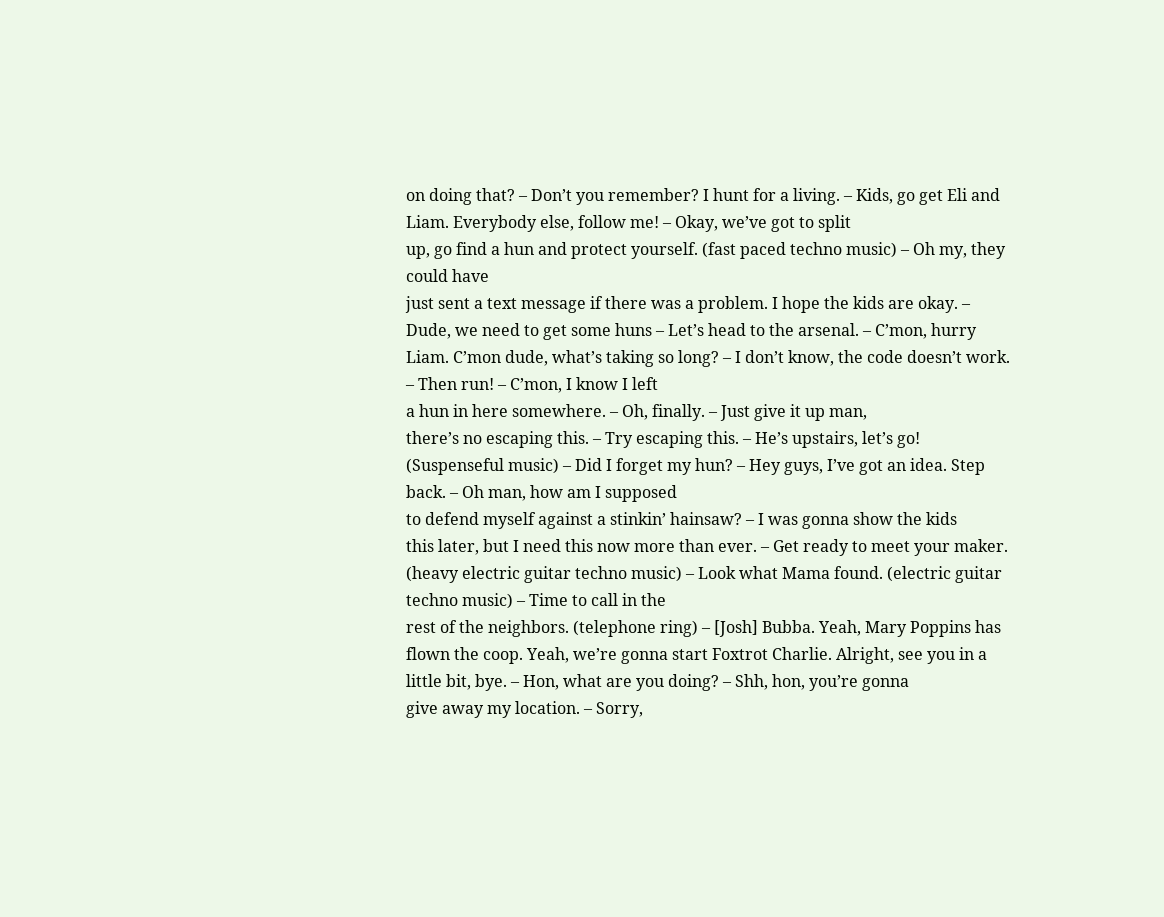on doing that? – Don’t you remember? I hunt for a living. – Kids, go get Eli and Liam. Everybody else, follow me! – Okay, we’ve got to split
up, go find a hun and protect yourself. (fast paced techno music) – Oh my, they could have
just sent a text message if there was a problem. I hope the kids are okay. – Dude, we need to get some huns – Let’s head to the arsenal. – C’mon, hurry Liam. C’mon dude, what’s taking so long? – I don’t know, the code doesn’t work. – Then run! – C’mon, I know I left
a hun in here somewhere. – Oh, finally. – Just give it up man,
there’s no escaping this. – Try escaping this. – He’s upstairs, let’s go! (Suspenseful music) – Did I forget my hun? – Hey guys, I’ve got an idea. Step back. – Oh man, how am I supposed
to defend myself against a stinkin’ hainsaw? – I was gonna show the kids
this later, but I need this now more than ever. – Get ready to meet your maker. (heavy electric guitar techno music) – Look what Mama found. (electric guitar techno music) – Time to call in the
rest of the neighbors. (telephone ring) – [Josh] Bubba. Yeah, Mary Poppins has flown the coop. Yeah, we’re gonna start Foxtrot Charlie. Alright, see you in a little bit, bye. – Hon, what are you doing? – Shh, hon, you’re gonna
give away my location. – Sorry,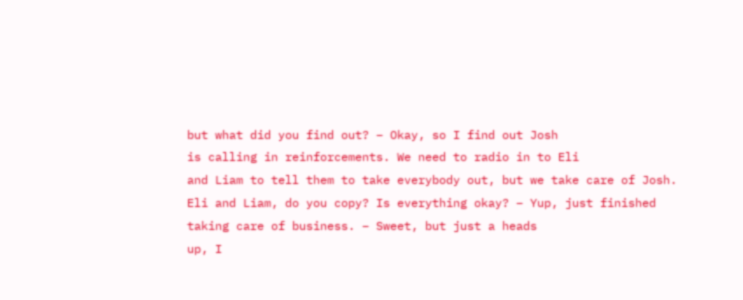but what did you find out? – Okay, so I find out Josh
is calling in reinforcements. We need to radio in to Eli
and Liam to tell them to take everybody out, but we take care of Josh. Eli and Liam, do you copy? Is everything okay? – Yup, just finished
taking care of business. – Sweet, but just a heads
up, I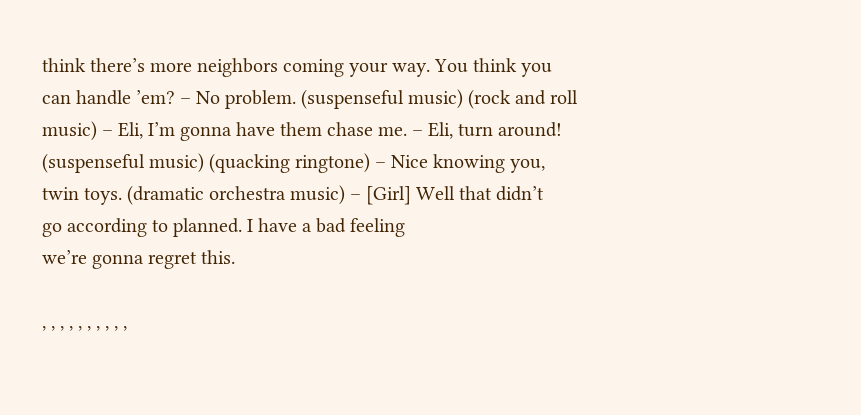think there’s more neighbors coming your way. You think you can handle ’em? – No problem. (suspenseful music) (rock and roll music) – Eli, I’m gonna have them chase me. – Eli, turn around! (suspenseful music) (quacking ringtone) – Nice knowing you, twin toys. (dramatic orchestra music) – [Girl] Well that didn’t
go according to planned. I have a bad feeling
we’re gonna regret this.

, , , , , , , , , ,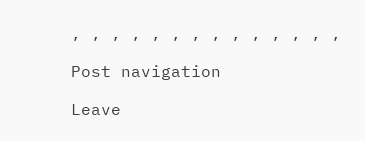, , , , , , , , , , , , , ,

Post navigation

Leave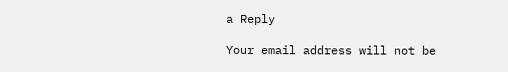a Reply

Your email address will not be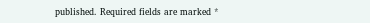published. Required fields are marked *